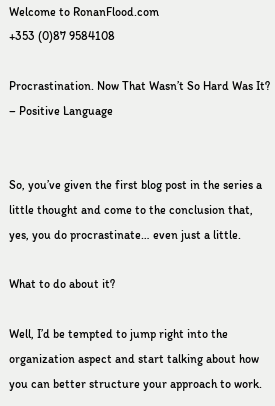Welcome to RonanFlood.com
+353 (0)87 9584108

Procrastination. Now That Wasn’t So Hard Was It? – Positive Language


So, you’ve given the first blog post in the series a little thought and come to the conclusion that, yes, you do procrastinate… even just a little.

What to do about it?

Well, I’d be tempted to jump right into the organization aspect and start talking about how you can better structure your approach to work.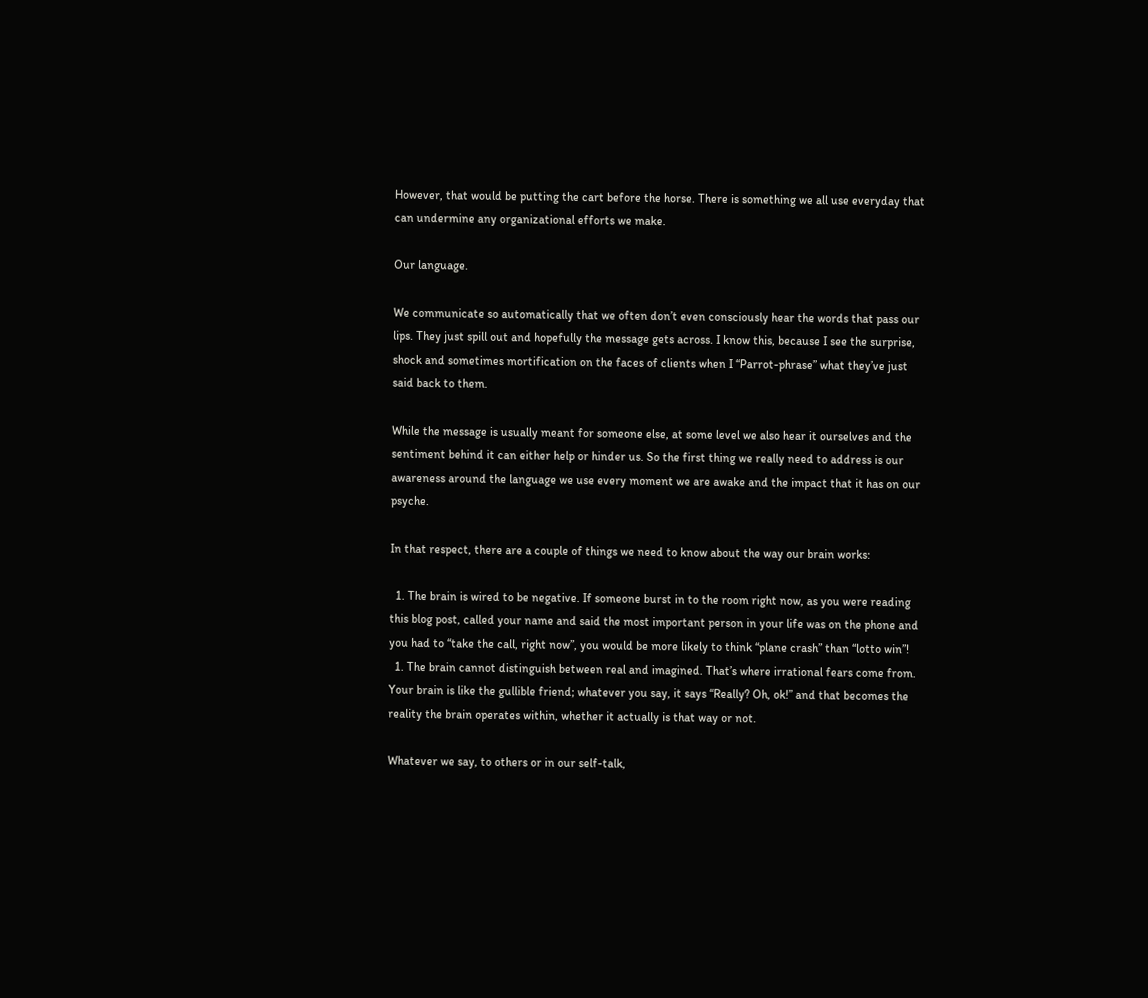However, that would be putting the cart before the horse. There is something we all use everyday that can undermine any organizational efforts we make.

Our language.

We communicate so automatically that we often don’t even consciously hear the words that pass our lips. They just spill out and hopefully the message gets across. I know this, because I see the surprise, shock and sometimes mortification on the faces of clients when I “Parrot-phrase” what they’ve just said back to them.

While the message is usually meant for someone else, at some level we also hear it ourselves and the sentiment behind it can either help or hinder us. So the first thing we really need to address is our awareness around the language we use every moment we are awake and the impact that it has on our psyche.

In that respect, there are a couple of things we need to know about the way our brain works:

  1. The brain is wired to be negative. If someone burst in to the room right now, as you were reading this blog post, called your name and said the most important person in your life was on the phone and you had to “take the call, right now”, you would be more likely to think “plane crash” than “lotto win”!
  1. The brain cannot distinguish between real and imagined. That’s where irrational fears come from. Your brain is like the gullible friend; whatever you say, it says “Really? Oh, ok!” and that becomes the reality the brain operates within, whether it actually is that way or not.

Whatever we say, to others or in our self-talk,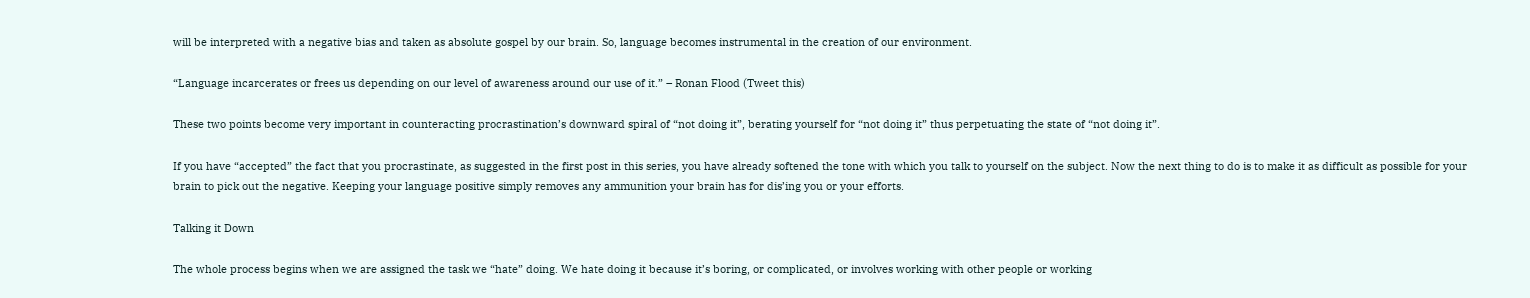will be interpreted with a negative bias and taken as absolute gospel by our brain. So, language becomes instrumental in the creation of our environment.

“Language incarcerates or frees us depending on our level of awareness around our use of it.” – Ronan Flood (Tweet this)

These two points become very important in counteracting procrastination’s downward spiral of “not doing it”, berating yourself for “not doing it” thus perpetuating the state of “not doing it”.

If you have “accepted” the fact that you procrastinate, as suggested in the first post in this series, you have already softened the tone with which you talk to yourself on the subject. Now the next thing to do is to make it as difficult as possible for your brain to pick out the negative. Keeping your language positive simply removes any ammunition your brain has for dis’ing you or your efforts.

Talking it Down

The whole process begins when we are assigned the task we “hate” doing. We hate doing it because it’s boring, or complicated, or involves working with other people or working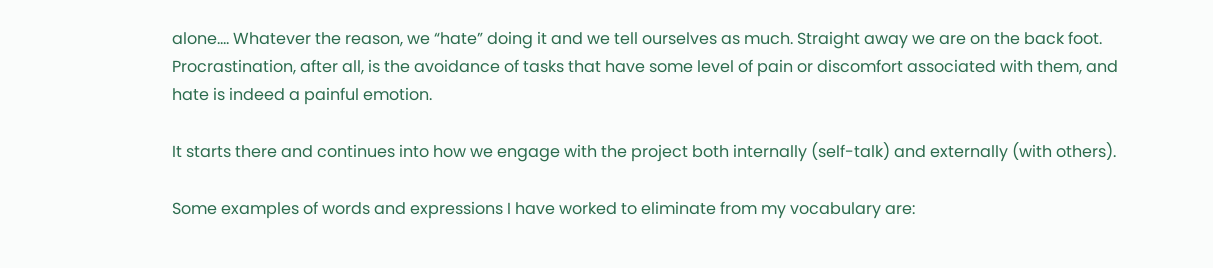alone…. Whatever the reason, we “hate” doing it and we tell ourselves as much. Straight away we are on the back foot. Procrastination, after all, is the avoidance of tasks that have some level of pain or discomfort associated with them, and hate is indeed a painful emotion.

It starts there and continues into how we engage with the project both internally (self-talk) and externally (with others).

Some examples of words and expressions I have worked to eliminate from my vocabulary are: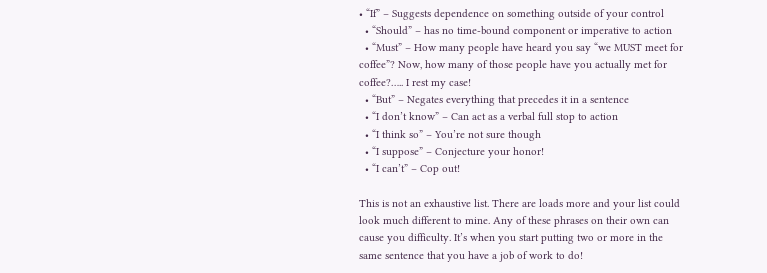• “If” – Suggests dependence on something outside of your control
  • “Should” – has no time-bound component or imperative to action
  • “Must” – How many people have heard you say “we MUST meet for coffee”? Now, how many of those people have you actually met for coffee?….. I rest my case!
  • “But” – Negates everything that precedes it in a sentence
  • “I don’t know” – Can act as a verbal full stop to action
  • “I think so” – You’re not sure though
  • “I suppose” – Conjecture your honor!
  • “I can’t” – Cop out!

This is not an exhaustive list. There are loads more and your list could look much different to mine. Any of these phrases on their own can cause you difficulty. It’s when you start putting two or more in the same sentence that you have a job of work to do!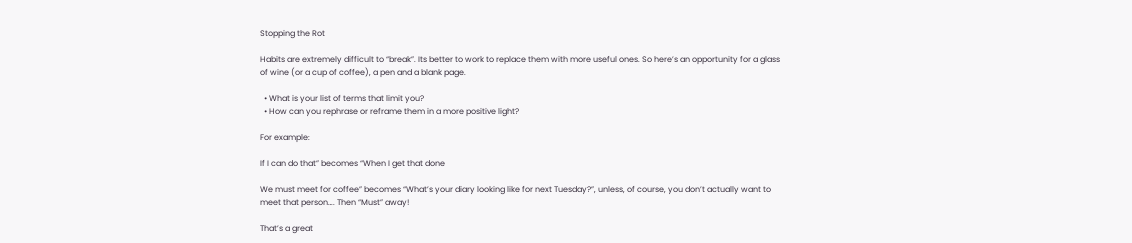Stopping the Rot

Habits are extremely difficult to “break”. Its better to work to replace them with more useful ones. So here’s an opportunity for a glass of wine (or a cup of coffee), a pen and a blank page.

  • What is your list of terms that limit you?
  • How can you rephrase or reframe them in a more positive light?

For example:

If I can do that” becomes “When I get that done

We must meet for coffee” becomes “What’s your diary looking like for next Tuesday?”, unless, of course, you don’t actually want to meet that person…. Then “Must” away!

That’s a great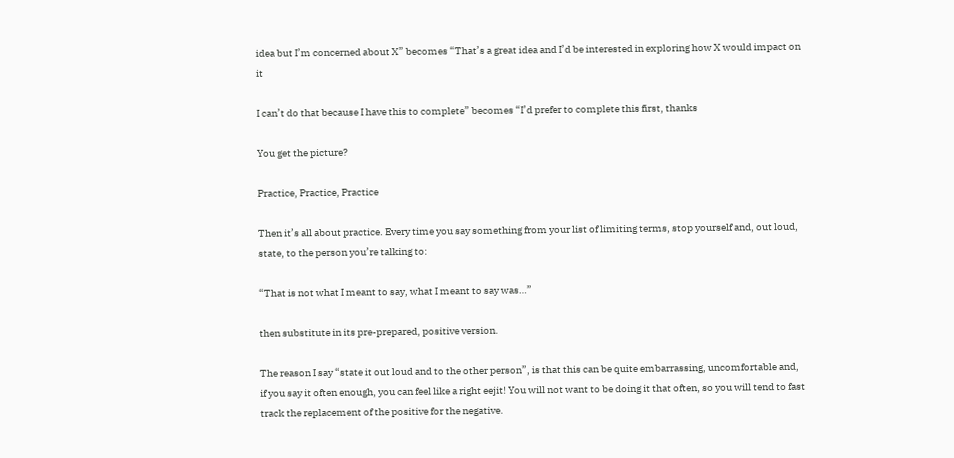idea but I’m concerned about X” becomes “That’s a great idea and I’d be interested in exploring how X would impact on it

I can’t do that because I have this to complete” becomes “I’d prefer to complete this first, thanks

You get the picture?

Practice, Practice, Practice

Then it’s all about practice. Every time you say something from your list of limiting terms, stop yourself and, out loud, state, to the person you’re talking to:

“That is not what I meant to say, what I meant to say was…”

then substitute in its pre-prepared, positive version.

The reason I say “state it out loud and to the other person”, is that this can be quite embarrassing, uncomfortable and, if you say it often enough, you can feel like a right eejit! You will not want to be doing it that often, so you will tend to fast track the replacement of the positive for the negative.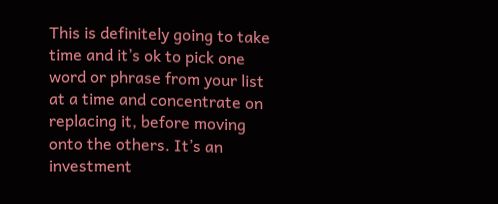This is definitely going to take time and it’s ok to pick one word or phrase from your list at a time and concentrate on replacing it, before moving onto the others. It’s an investment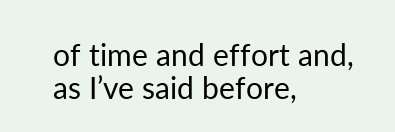of time and effort and, as I’ve said before,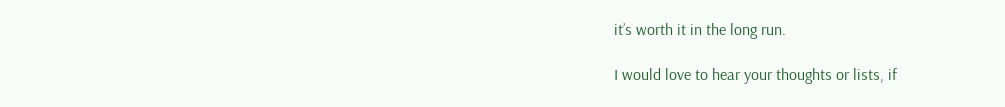it’s worth it in the long run.

I would love to hear your thoughts or lists, if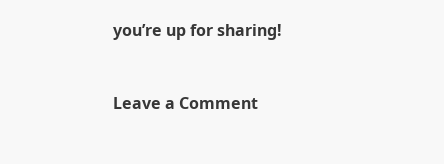you’re up for sharing!


Leave a Comment